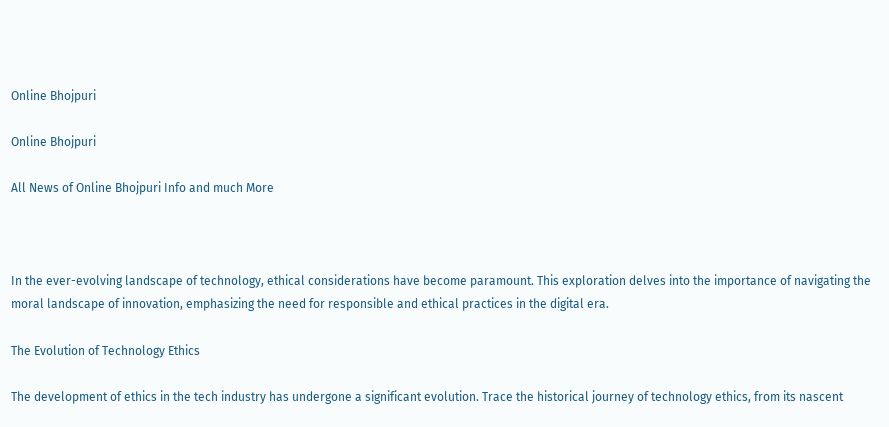Online Bhojpuri

Online Bhojpuri

All News of Online Bhojpuri Info and much More



In the ever-evolving landscape of technology, ethical considerations have become paramount. This exploration delves into the importance of navigating the moral landscape of innovation, emphasizing the need for responsible and ethical practices in the digital era.

The Evolution of Technology Ethics

The development of ethics in the tech industry has undergone a significant evolution. Trace the historical journey of technology ethics, from its nascent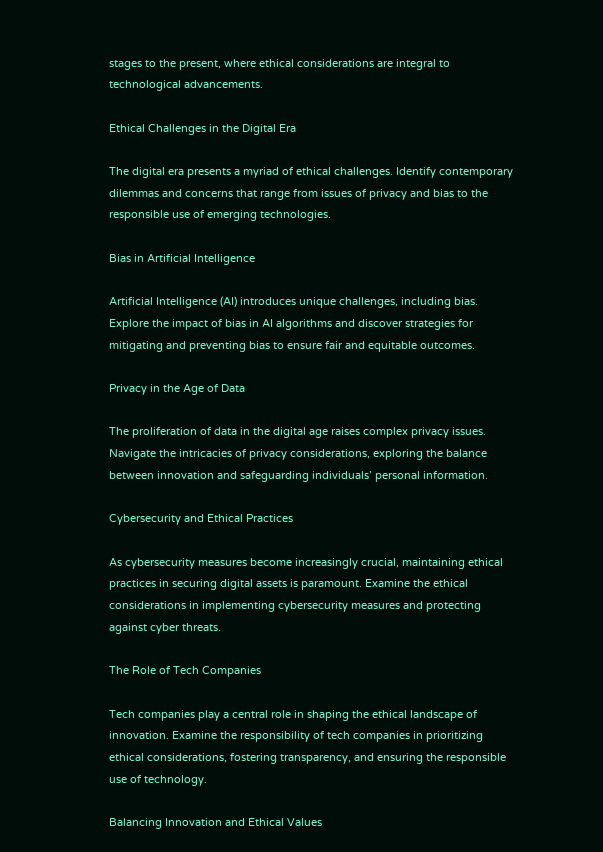stages to the present, where ethical considerations are integral to technological advancements.

Ethical Challenges in the Digital Era

The digital era presents a myriad of ethical challenges. Identify contemporary dilemmas and concerns that range from issues of privacy and bias to the responsible use of emerging technologies.

Bias in Artificial Intelligence

Artificial Intelligence (AI) introduces unique challenges, including bias. Explore the impact of bias in AI algorithms and discover strategies for mitigating and preventing bias to ensure fair and equitable outcomes.

Privacy in the Age of Data

The proliferation of data in the digital age raises complex privacy issues. Navigate the intricacies of privacy considerations, exploring the balance between innovation and safeguarding individuals’ personal information.

Cybersecurity and Ethical Practices

As cybersecurity measures become increasingly crucial, maintaining ethical practices in securing digital assets is paramount. Examine the ethical considerations in implementing cybersecurity measures and protecting against cyber threats.

The Role of Tech Companies

Tech companies play a central role in shaping the ethical landscape of innovation. Examine the responsibility of tech companies in prioritizing ethical considerations, fostering transparency, and ensuring the responsible use of technology.

Balancing Innovation and Ethical Values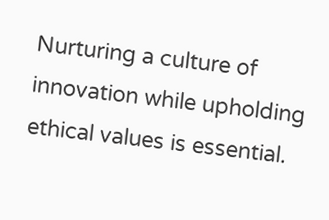Nurturing a culture of innovation while upholding ethical values is essential.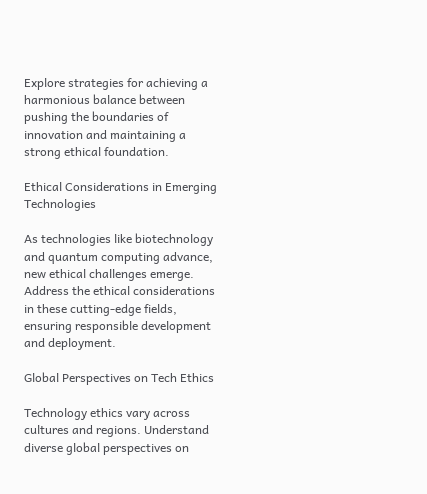Explore strategies for achieving a harmonious balance between pushing the boundaries of innovation and maintaining a strong ethical foundation.

Ethical Considerations in Emerging Technologies

As technologies like biotechnology and quantum computing advance, new ethical challenges emerge. Address the ethical considerations in these cutting-edge fields, ensuring responsible development and deployment.

Global Perspectives on Tech Ethics

Technology ethics vary across cultures and regions. Understand diverse global perspectives on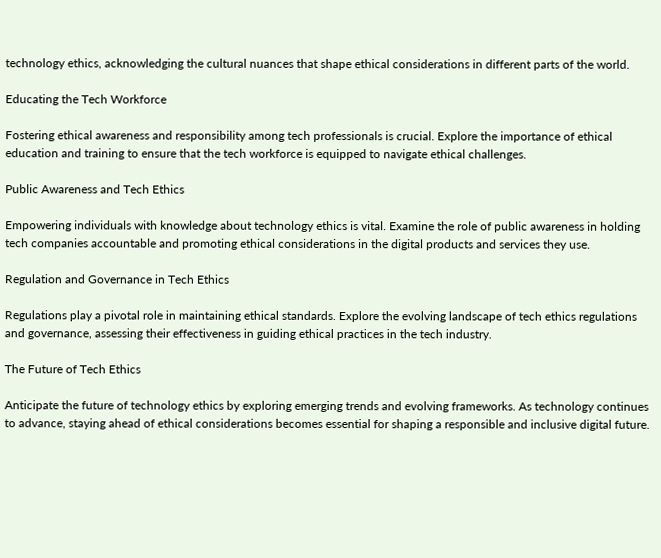technology ethics, acknowledging the cultural nuances that shape ethical considerations in different parts of the world.

Educating the Tech Workforce

Fostering ethical awareness and responsibility among tech professionals is crucial. Explore the importance of ethical education and training to ensure that the tech workforce is equipped to navigate ethical challenges.

Public Awareness and Tech Ethics

Empowering individuals with knowledge about technology ethics is vital. Examine the role of public awareness in holding tech companies accountable and promoting ethical considerations in the digital products and services they use.

Regulation and Governance in Tech Ethics

Regulations play a pivotal role in maintaining ethical standards. Explore the evolving landscape of tech ethics regulations and governance, assessing their effectiveness in guiding ethical practices in the tech industry.

The Future of Tech Ethics

Anticipate the future of technology ethics by exploring emerging trends and evolving frameworks. As technology continues to advance, staying ahead of ethical considerations becomes essential for shaping a responsible and inclusive digital future.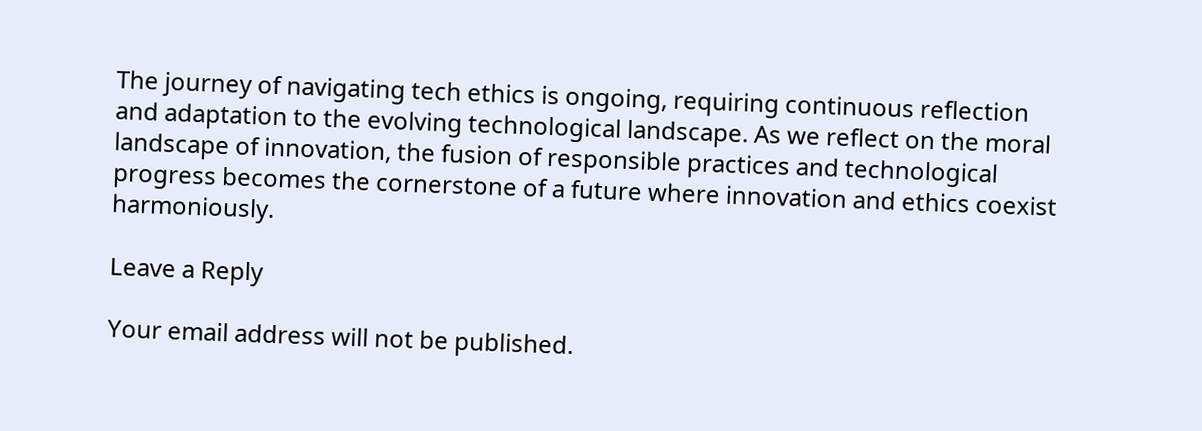The journey of navigating tech ethics is ongoing, requiring continuous reflection and adaptation to the evolving technological landscape. As we reflect on the moral landscape of innovation, the fusion of responsible practices and technological progress becomes the cornerstone of a future where innovation and ethics coexist harmoniously.

Leave a Reply

Your email address will not be published.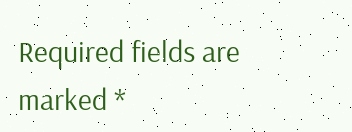Required fields are marked *